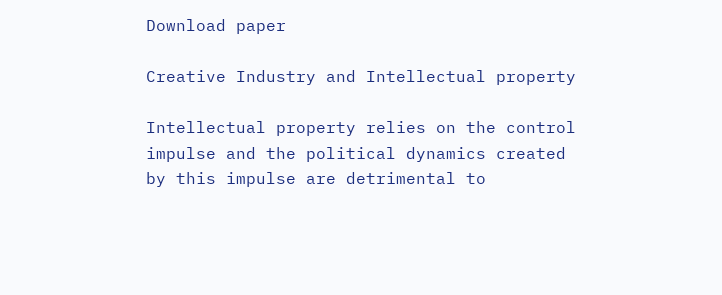Download paper

Creative Industry and Intellectual property

Intellectual property relies on the control impulse and the political dynamics created by this impulse are detrimental to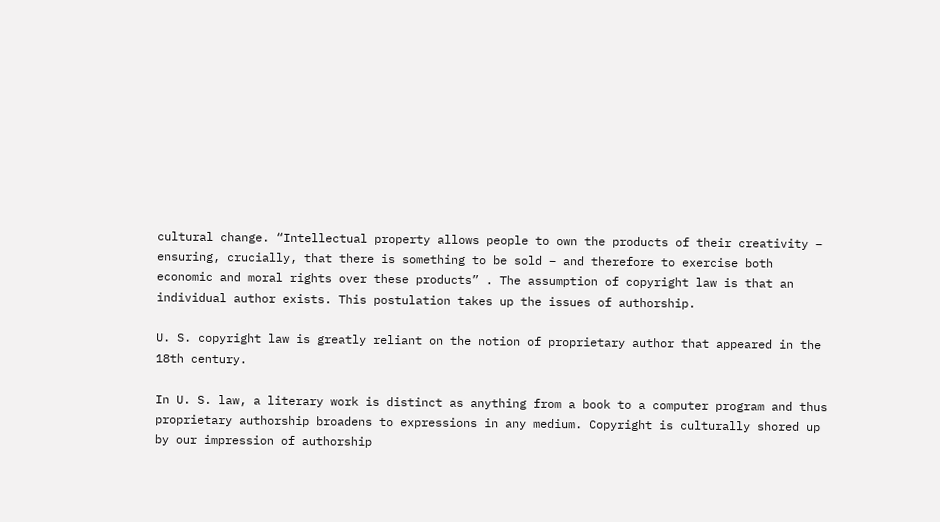cultural change. “Intellectual property allows people to own the products of their creativity – ensuring, crucially, that there is something to be sold – and therefore to exercise both economic and moral rights over these products” . The assumption of copyright law is that an individual author exists. This postulation takes up the issues of authorship.

U. S. copyright law is greatly reliant on the notion of proprietary author that appeared in the 18th century.

In U. S. law, a literary work is distinct as anything from a book to a computer program and thus proprietary authorship broadens to expressions in any medium. Copyright is culturally shored up by our impression of authorship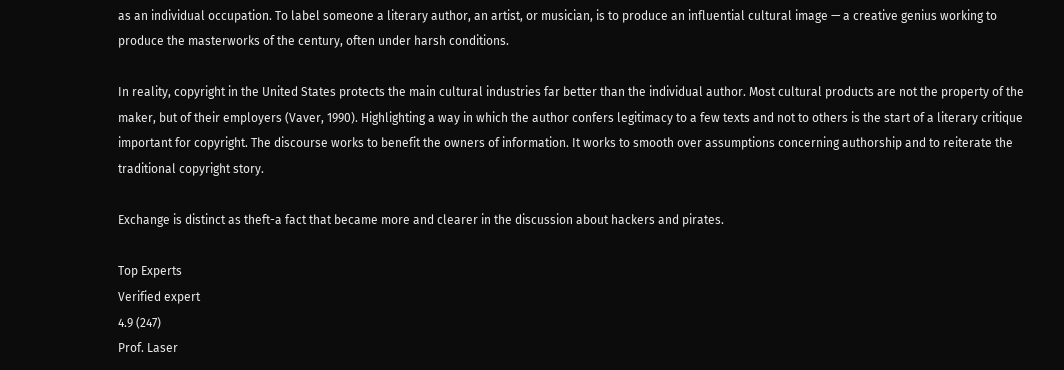as an individual occupation. To label someone a literary author, an artist, or musician, is to produce an influential cultural image — a creative genius working to produce the masterworks of the century, often under harsh conditions.

In reality, copyright in the United States protects the main cultural industries far better than the individual author. Most cultural products are not the property of the maker, but of their employers (Vaver, 1990). Highlighting a way in which the author confers legitimacy to a few texts and not to others is the start of a literary critique important for copyright. The discourse works to benefit the owners of information. It works to smooth over assumptions concerning authorship and to reiterate the traditional copyright story.

Exchange is distinct as theft-a fact that became more and clearer in the discussion about hackers and pirates.

Top Experts
Verified expert
4.9 (247)
Prof. Laser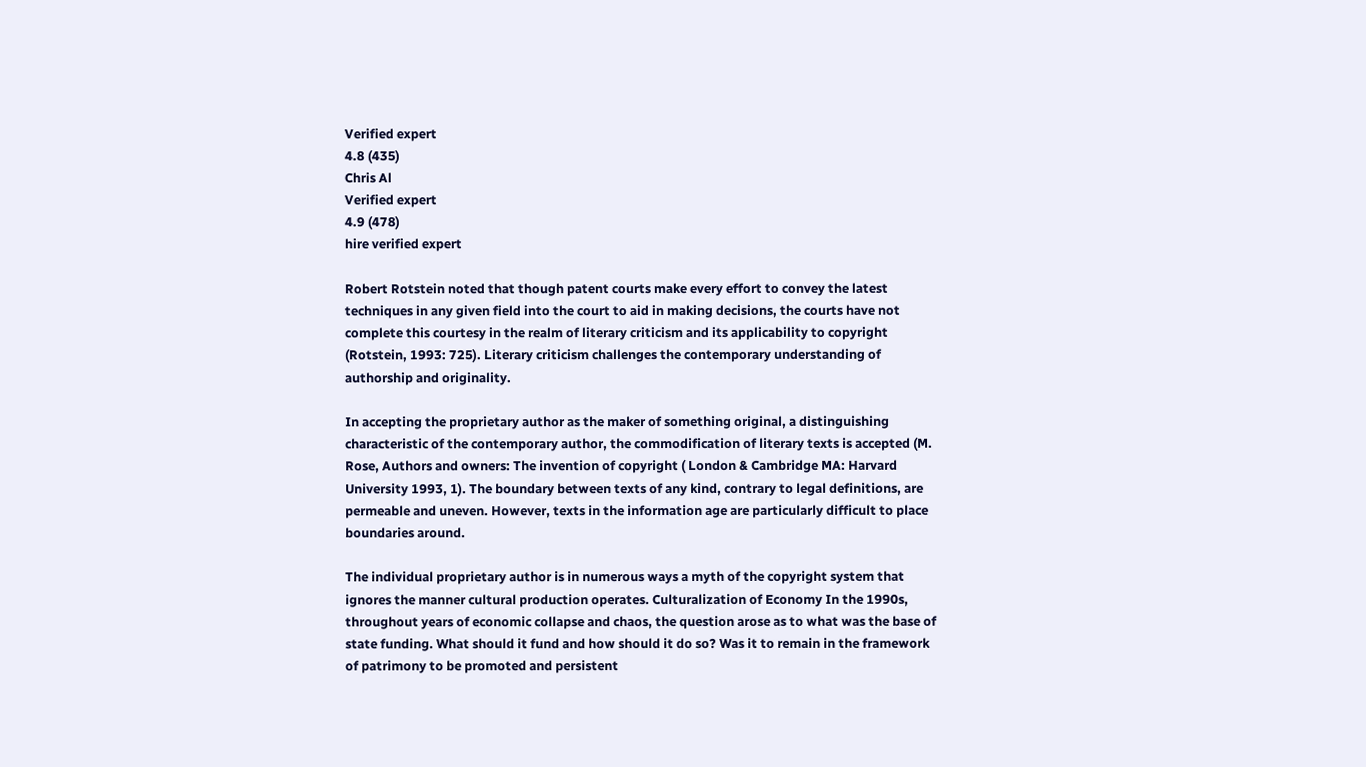Verified expert
4.8 (435)
Chris Al
Verified expert
4.9 (478)
hire verified expert

Robert Rotstein noted that though patent courts make every effort to convey the latest techniques in any given field into the court to aid in making decisions, the courts have not complete this courtesy in the realm of literary criticism and its applicability to copyright (Rotstein, 1993: 725). Literary criticism challenges the contemporary understanding of authorship and originality.

In accepting the proprietary author as the maker of something original, a distinguishing characteristic of the contemporary author, the commodification of literary texts is accepted (M. Rose, Authors and owners: The invention of copyright ( London & Cambridge MA: Harvard University 1993, 1). The boundary between texts of any kind, contrary to legal definitions, are permeable and uneven. However, texts in the information age are particularly difficult to place boundaries around.

The individual proprietary author is in numerous ways a myth of the copyright system that ignores the manner cultural production operates. Culturalization of Economy In the 1990s, throughout years of economic collapse and chaos, the question arose as to what was the base of state funding. What should it fund and how should it do so? Was it to remain in the framework of patrimony to be promoted and persistent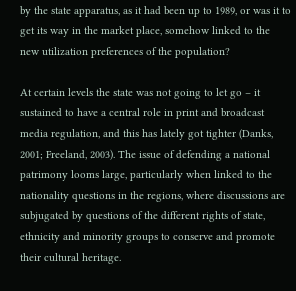by the state apparatus, as it had been up to 1989, or was it to get its way in the market place, somehow linked to the new utilization preferences of the population?

At certain levels the state was not going to let go – it sustained to have a central role in print and broadcast media regulation, and this has lately got tighter (Danks, 2001; Freeland, 2003). The issue of defending a national patrimony looms large, particularly when linked to the nationality questions in the regions, where discussions are subjugated by questions of the different rights of state, ethnicity and minority groups to conserve and promote their cultural heritage.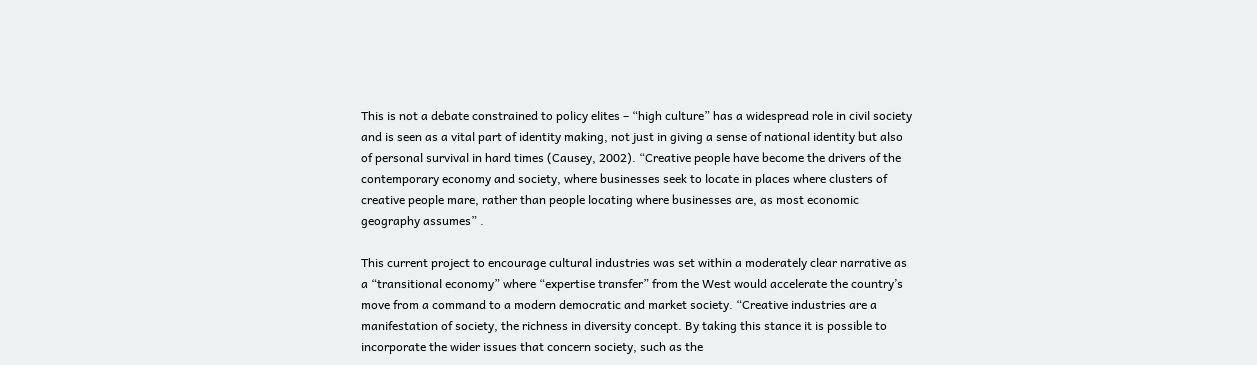This is not a debate constrained to policy elites – “high culture” has a widespread role in civil society and is seen as a vital part of identity making, not just in giving a sense of national identity but also of personal survival in hard times (Causey, 2002). “Creative people have become the drivers of the contemporary economy and society, where businesses seek to locate in places where clusters of creative people mare, rather than people locating where businesses are, as most economic geography assumes” .

This current project to encourage cultural industries was set within a moderately clear narrative as a “transitional economy” where “expertise transfer” from the West would accelerate the country’s move from a command to a modern democratic and market society. “Creative industries are a manifestation of society, the richness in diversity concept. By taking this stance it is possible to incorporate the wider issues that concern society, such as the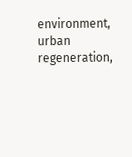environment, urban regeneration,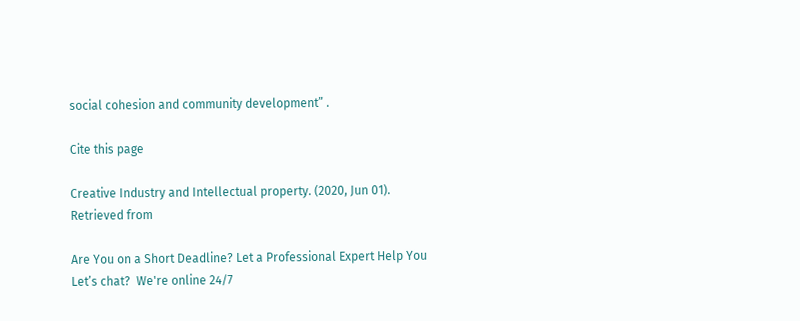social cohesion and community development” .

Cite this page

Creative Industry and Intellectual property. (2020, Jun 01). Retrieved from

Are You on a Short Deadline? Let a Professional Expert Help You
Let’s chat?  We're online 24/7